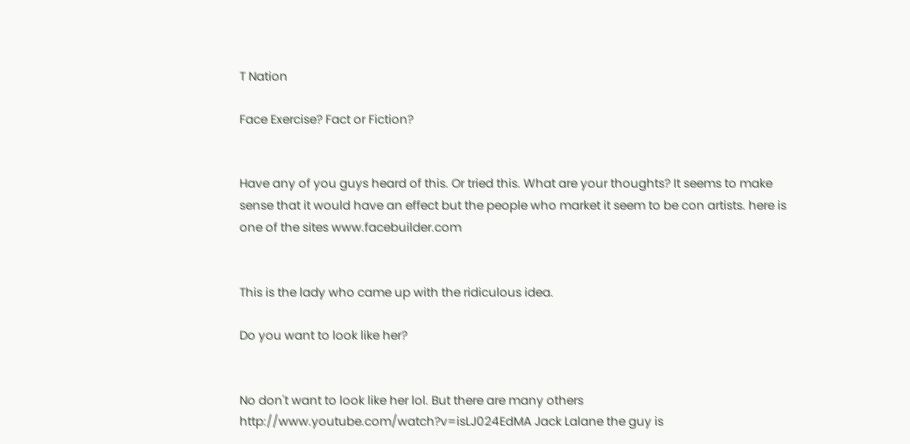T Nation

Face Exercise? Fact or Fiction?


Have any of you guys heard of this. Or tried this. What are your thoughts? It seems to make sense that it would have an effect but the people who market it seem to be con artists. here is one of the sites www.facebuilder.com


This is the lady who came up with the ridiculous idea.

Do you want to look like her?


No don't want to look like her lol. But there are many others
http://www.youtube.com/watch?v=isLJ024EdMA Jack Lalane the guy is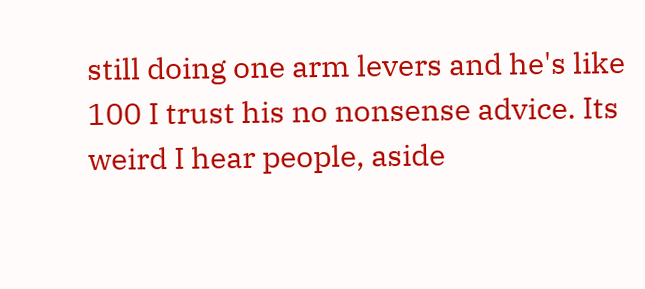still doing one arm levers and he's like 100 I trust his no nonsense advice. Its weird I hear people, aside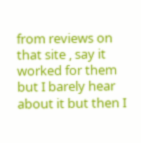from reviews on that site , say it worked for them but I barely hear about it but then I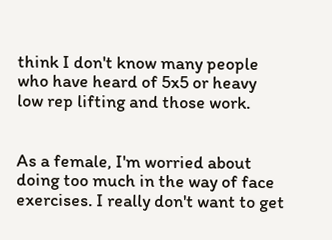think I don't know many people who have heard of 5x5 or heavy low rep lifting and those work.


As a female, I'm worried about doing too much in the way of face exercises. I really don't want to get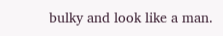bulky and look like a man.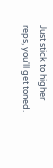Just stick to higher reps, you'll get toned.